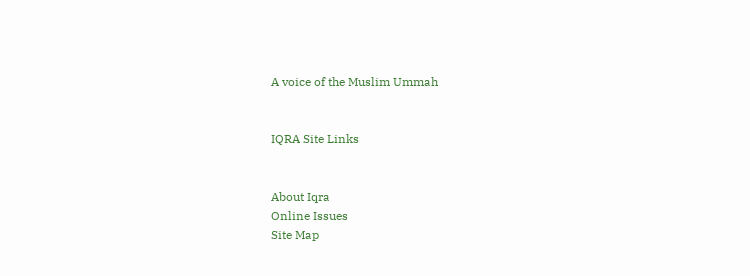A voice of the Muslim Ummah


IQRA Site Links


About Iqra
Online Issues
Site Map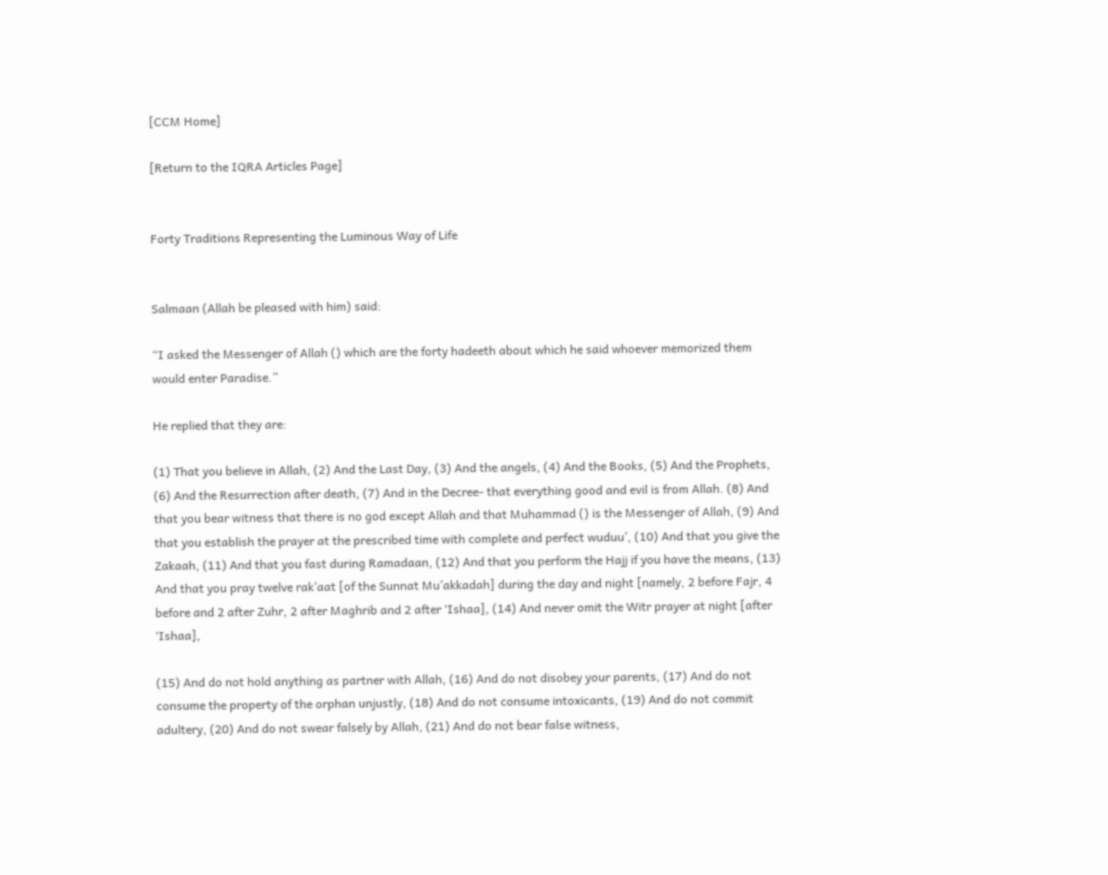[CCM Home]

[Return to the IQRA Articles Page]


Forty Traditions Representing the Luminous Way of Life


Salmaan (Allah be pleased with him) said:

“I asked the Messenger of Allah () which are the forty hadeeth about which he said whoever memorized them would enter Paradise.”

He replied that they are:

(1) That you believe in Allah, (2) And the Last Day, (3) And the angels, (4) And the Books, (5) And the Prophets, (6) And the Resurrection after death, (7) And in the Decree- that everything good and evil is from Allah. (8) And that you bear witness that there is no god except Allah and that Muhammad () is the Messenger of Allah, (9) And that you establish the prayer at the prescribed time with complete and perfect wuduu’, (10) And that you give the Zakaah, (11) And that you fast during Ramadaan, (12) And that you perform the Hajj if you have the means, (13) And that you pray twelve rak’aat [of the Sunnat Mu’akkadah] during the day and night [namely, 2 before Fajr, 4 before and 2 after Zuhr, 2 after Maghrib and 2 after ‘Ishaa], (14) And never omit the Witr prayer at night [after ‘Ishaa],

(15) And do not hold anything as partner with Allah, (16) And do not disobey your parents, (17) And do not consume the property of the orphan unjustly, (18) And do not consume intoxicants, (19) And do not commit adultery, (20) And do not swear falsely by Allah, (21) And do not bear false witness,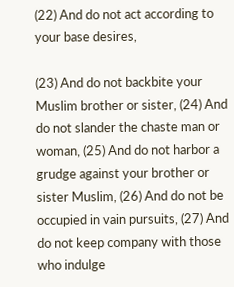(22) And do not act according to your base desires,

(23) And do not backbite your Muslim brother or sister, (24) And do not slander the chaste man or woman, (25) And do not harbor a grudge against your brother or sister Muslim, (26) And do not be occupied in vain pursuits, (27) And do not keep company with those who indulge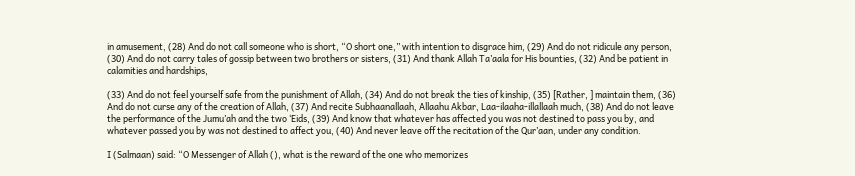in amusement, (28) And do not call someone who is short, “O short one,” with intention to disgrace him, (29) And do not ridicule any person, (30) And do not carry tales of gossip between two brothers or sisters, (31) And thank Allah Ta’aala for His bounties, (32) And be patient in calamities and hardships,

(33) And do not feel yourself safe from the punishment of Allah, (34) And do not break the ties of kinship, (35) [Rather, ] maintain them, (36) And do not curse any of the creation of Allah, (37) And recite Subhaanallaah, Allaahu Akbar, Laa-ilaaha-illallaah much, (38) And do not leave the performance of the Jumu’ah and the two ‘Eids, (39) And know that whatever has affected you was not destined to pass you by, and whatever passed you by was not destined to affect you, (40) And never leave off the recitation of the Qur’aan, under any condition.

I (Salmaan) said: “O Messenger of Allah (), what is the reward of the one who memorizes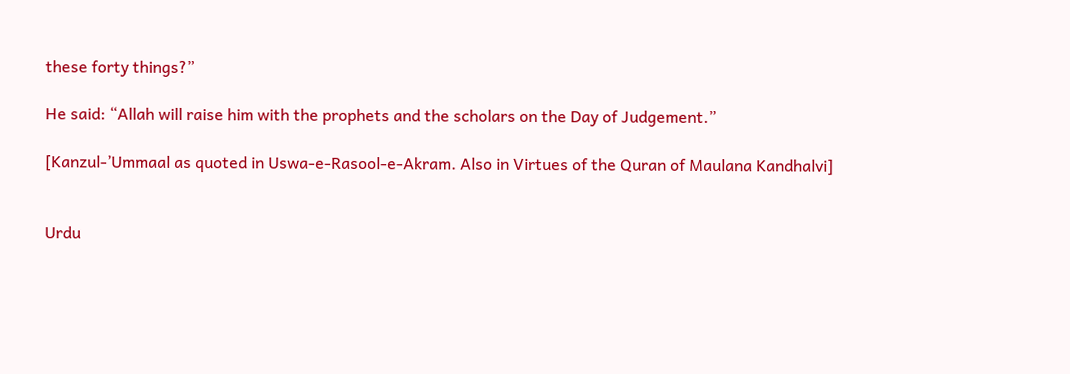these forty things?”

He said: “Allah will raise him with the prophets and the scholars on the Day of Judgement.”

[Kanzul-’Ummaal as quoted in Uswa-e-Rasool-e-Akram. Also in Virtues of the Quran of Maulana Kandhalvi]


Urdu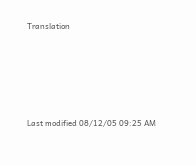Translation





Last modified 08/12/05 09:25 AM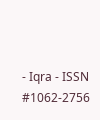- Iqra - ISSN #1062-2756